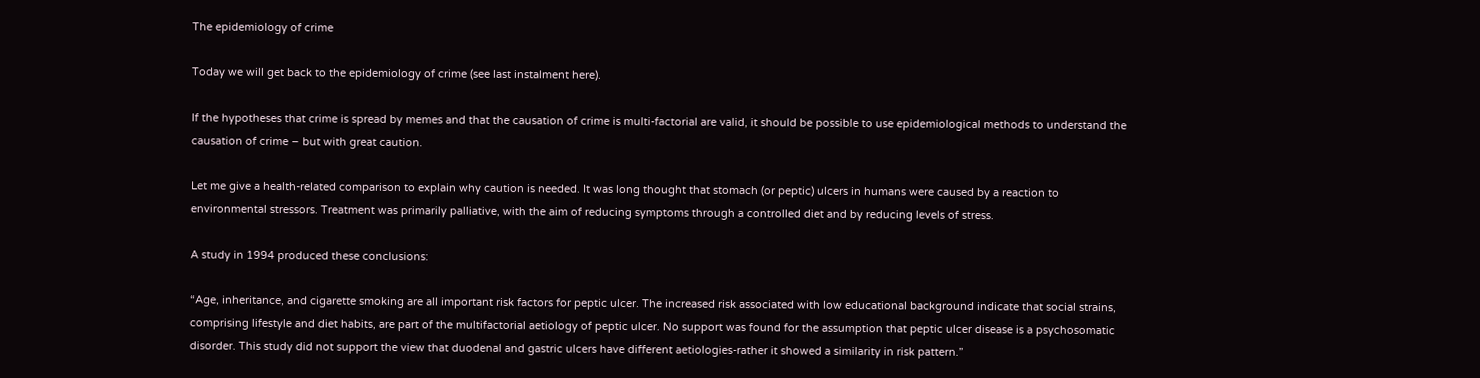The epidemiology of crime

Today we will get back to the epidemiology of crime (see last instalment here).

If the hypotheses that crime is spread by memes and that the causation of crime is multi-factorial are valid, it should be possible to use epidemiological methods to understand the causation of crime – but with great caution.

Let me give a health-related comparison to explain why caution is needed. It was long thought that stomach (or peptic) ulcers in humans were caused by a reaction to environmental stressors. Treatment was primarily palliative, with the aim of reducing symptoms through a controlled diet and by reducing levels of stress.

A study in 1994 produced these conclusions:

“Age, inheritance, and cigarette smoking are all important risk factors for peptic ulcer. The increased risk associated with low educational background indicate that social strains, comprising lifestyle and diet habits, are part of the multifactorial aetiology of peptic ulcer. No support was found for the assumption that peptic ulcer disease is a psychosomatic disorder. This study did not support the view that duodenal and gastric ulcers have different aetiologies-rather it showed a similarity in risk pattern.”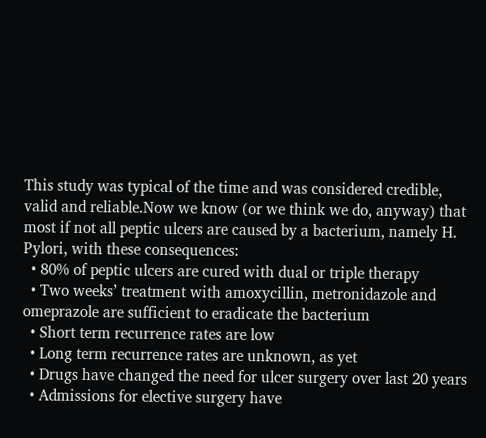This study was typical of the time and was considered credible, valid and reliable.Now we know (or we think we do, anyway) that most if not all peptic ulcers are caused by a bacterium, namely H. Pylori, with these consequences:
  • 80% of peptic ulcers are cured with dual or triple therapy
  • Two weeks’ treatment with amoxycillin, metronidazole and omeprazole are sufficient to eradicate the bacterium
  • Short term recurrence rates are low
  • Long term recurrence rates are unknown, as yet
  • Drugs have changed the need for ulcer surgery over last 20 years
  • Admissions for elective surgery have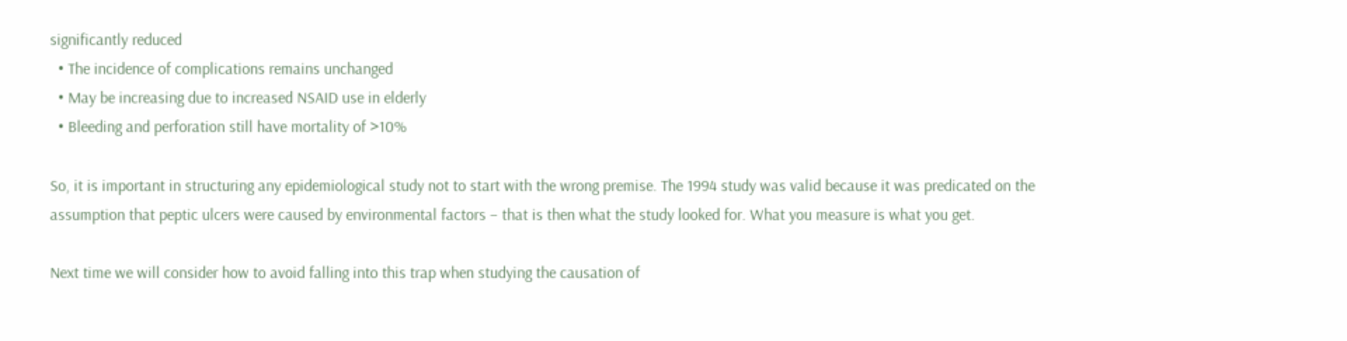significantly reduced
  • The incidence of complications remains unchanged
  • May be increasing due to increased NSAID use in elderly
  • Bleeding and perforation still have mortality of >10%

So, it is important in structuring any epidemiological study not to start with the wrong premise. The 1994 study was valid because it was predicated on the assumption that peptic ulcers were caused by environmental factors – that is then what the study looked for. What you measure is what you get.

Next time we will consider how to avoid falling into this trap when studying the causation of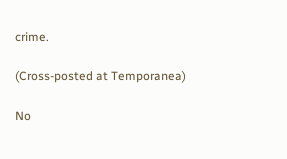crime.

(Cross-posted at Temporanea)

No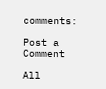comments:

Post a Comment

All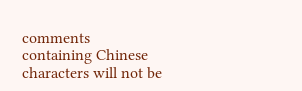comments containing Chinese characters will not be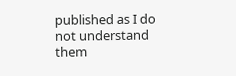published as I do not understand them